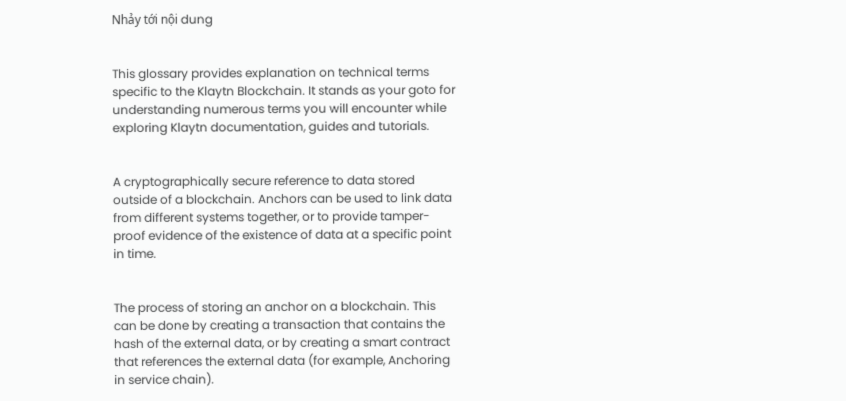Nhảy tới nội dung


This glossary provides explanation on technical terms specific to the Klaytn Blockchain. It stands as your goto for understanding numerous terms you will encounter while exploring Klaytn documentation, guides and tutorials.


A cryptographically secure reference to data stored outside of a blockchain. Anchors can be used to link data from different systems together, or to provide tamper-proof evidence of the existence of data at a specific point in time.


The process of storing an anchor on a blockchain. This can be done by creating a transaction that contains the hash of the external data, or by creating a smart contract that references the external data (for example, Anchoring in service chain).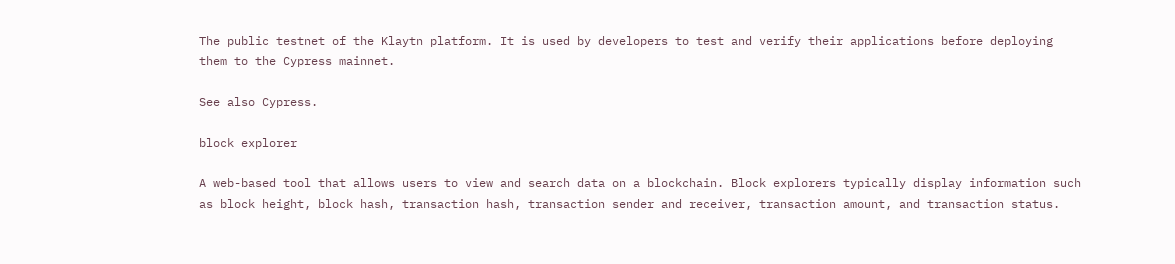The public testnet of the Klaytn platform. It is used by developers to test and verify their applications before deploying them to the Cypress mainnet.

See also Cypress.

block explorer

A web-based tool that allows users to view and search data on a blockchain. Block explorers typically display information such as block height, block hash, transaction hash, transaction sender and receiver, transaction amount, and transaction status.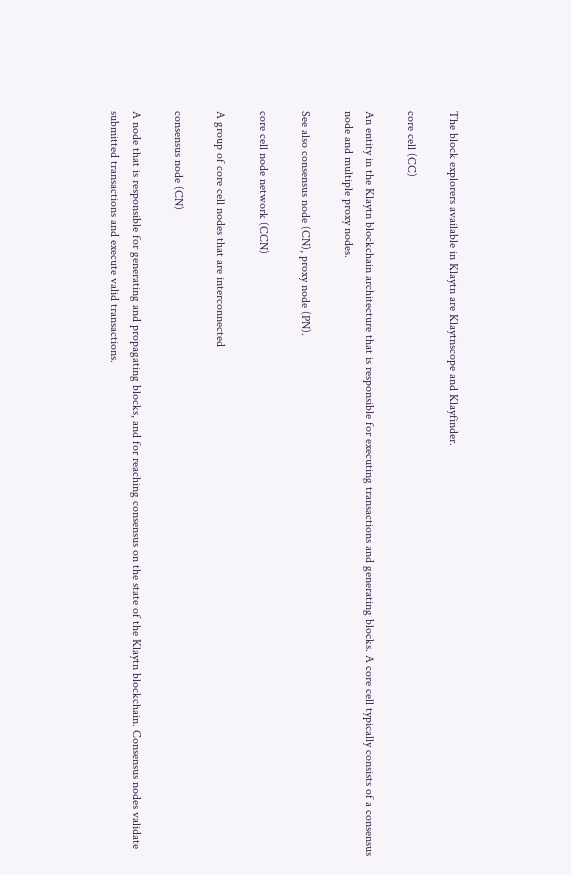The block explorers available in Klaytn are Klaytnscope and Klayfinder.

core cell (CC)

An entity in the Klaytn blockchain architecture that is responsible for executing transactions and generating blocks. A core cell typically consists of a consensus node and multiple proxy nodes.

See also consensus node (CN), proxy node (PN).

core cell node network (CCN)

A group of core cell nodes that are interconnected

consensus node (CN)

A node that is responsible for generating and propagating blocks, and for reaching consensus on the state of the Klaytn blockchain. Consensus nodes validate submitted transactions and execute valid transactions.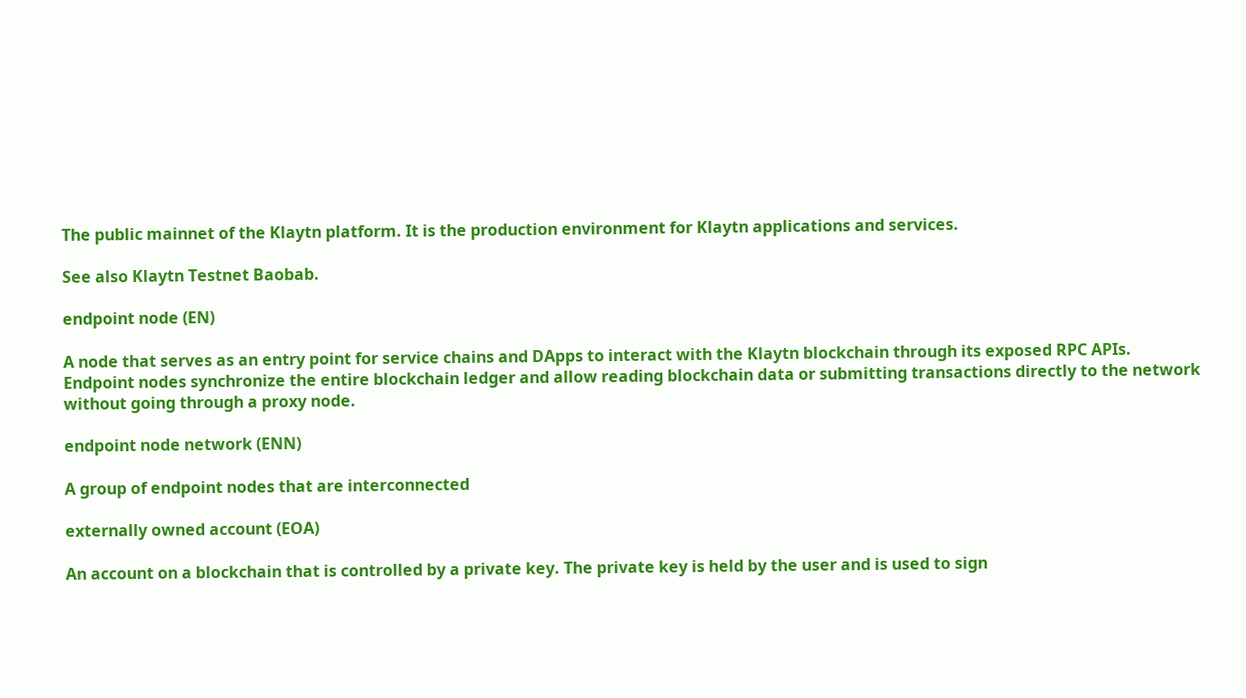The public mainnet of the Klaytn platform. It is the production environment for Klaytn applications and services.

See also Klaytn Testnet Baobab.

endpoint node (EN)

A node that serves as an entry point for service chains and DApps to interact with the Klaytn blockchain through its exposed RPC APIs. Endpoint nodes synchronize the entire blockchain ledger and allow reading blockchain data or submitting transactions directly to the network without going through a proxy node.

endpoint node network (ENN)

A group of endpoint nodes that are interconnected

externally owned account (EOA)

An account on a blockchain that is controlled by a private key. The private key is held by the user and is used to sign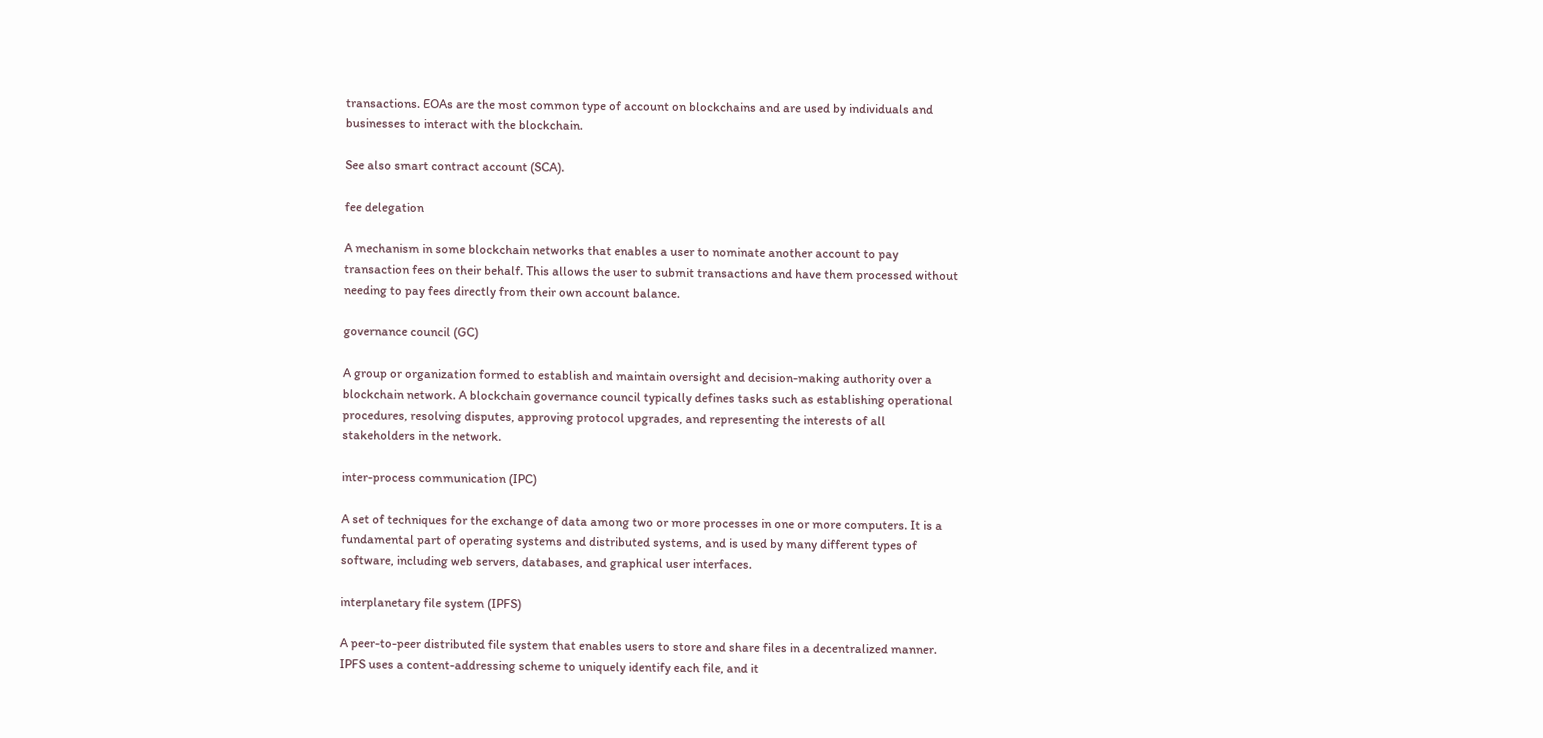transactions. EOAs are the most common type of account on blockchains and are used by individuals and businesses to interact with the blockchain.

See also smart contract account (SCA).

fee delegation

A mechanism in some blockchain networks that enables a user to nominate another account to pay transaction fees on their behalf. This allows the user to submit transactions and have them processed without needing to pay fees directly from their own account balance.

governance council (GC)

A group or organization formed to establish and maintain oversight and decision-making authority over a blockchain network. A blockchain governance council typically defines tasks such as establishing operational procedures, resolving disputes, approving protocol upgrades, and representing the interests of all stakeholders in the network.

inter-process communication (IPC)

A set of techniques for the exchange of data among two or more processes in one or more computers. It is a fundamental part of operating systems and distributed systems, and is used by many different types of software, including web servers, databases, and graphical user interfaces.

interplanetary file system (IPFS)

A peer-to-peer distributed file system that enables users to store and share files in a decentralized manner. IPFS uses a content-addressing scheme to uniquely identify each file, and it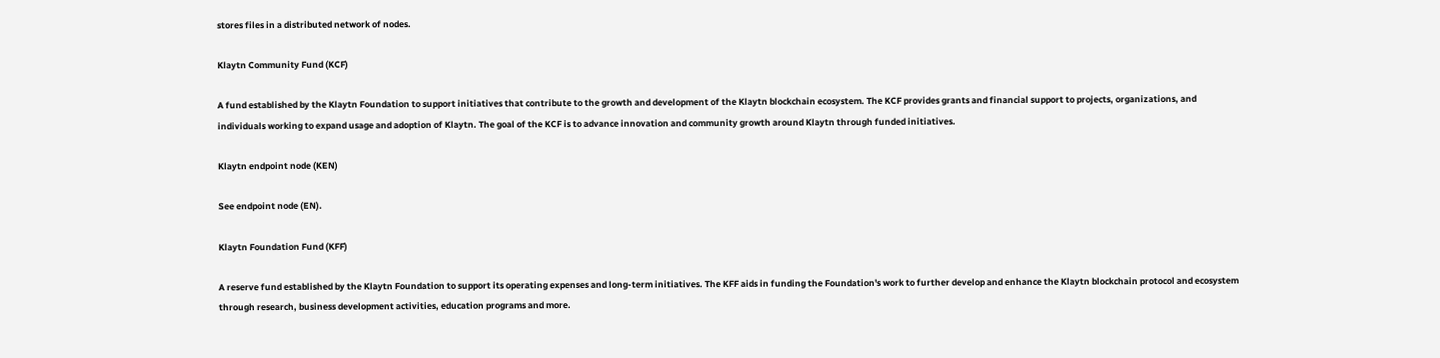stores files in a distributed network of nodes.

Klaytn Community Fund (KCF)

A fund established by the Klaytn Foundation to support initiatives that contribute to the growth and development of the Klaytn blockchain ecosystem. The KCF provides grants and financial support to projects, organizations, and individuals working to expand usage and adoption of Klaytn. The goal of the KCF is to advance innovation and community growth around Klaytn through funded initiatives.

Klaytn endpoint node (KEN)

See endpoint node (EN).

Klaytn Foundation Fund (KFF)

A reserve fund established by the Klaytn Foundation to support its operating expenses and long-term initiatives. The KFF aids in funding the Foundation's work to further develop and enhance the Klaytn blockchain protocol and ecosystem through research, business development activities, education programs and more.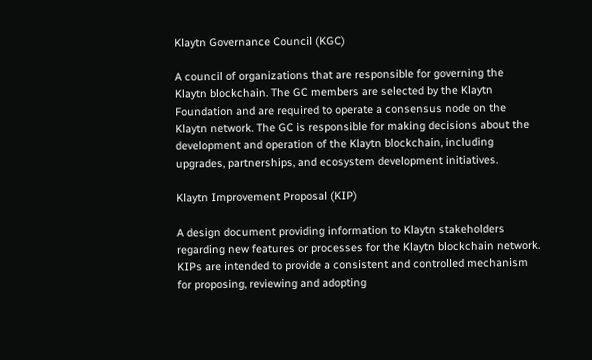Klaytn Governance Council (KGC)

A council of organizations that are responsible for governing the Klaytn blockchain. The GC members are selected by the Klaytn Foundation and are required to operate a consensus node on the Klaytn network. The GC is responsible for making decisions about the development and operation of the Klaytn blockchain, including upgrades, partnerships, and ecosystem development initiatives.

Klaytn Improvement Proposal (KIP)

A design document providing information to Klaytn stakeholders regarding new features or processes for the Klaytn blockchain network. KIPs are intended to provide a consistent and controlled mechanism for proposing, reviewing and adopting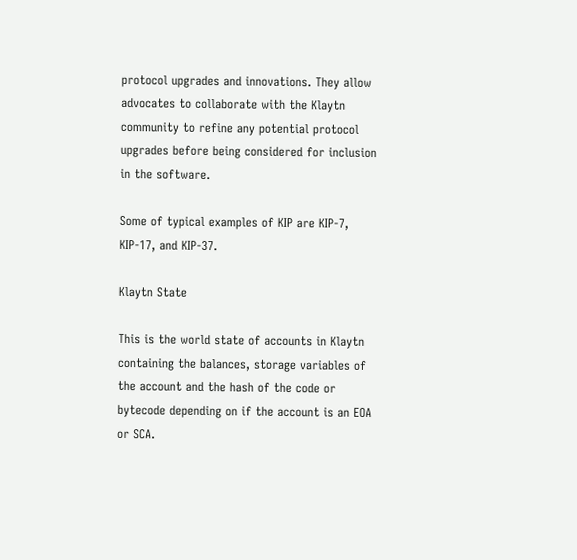protocol upgrades and innovations. They allow advocates to collaborate with the Klaytn community to refine any potential protocol upgrades before being considered for inclusion in the software.

Some of typical examples of KIP are KIP-7, KIP-17, and KIP-37.

Klaytn State

This is the world state of accounts in Klaytn containing the balances, storage variables of the account and the hash of the code or bytecode depending on if the account is an EOA or SCA.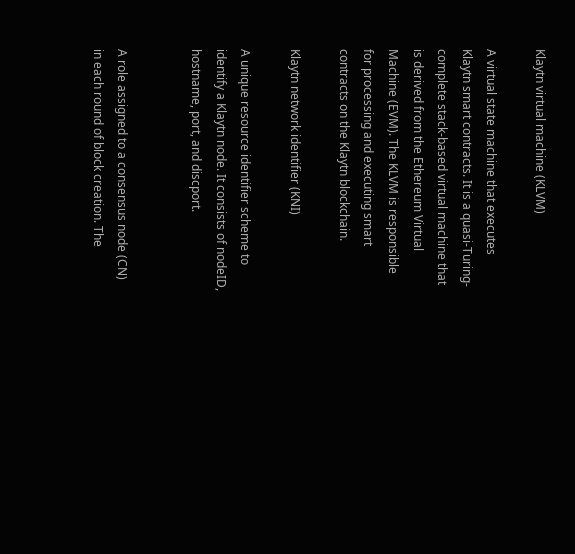Klaytn virtual machine (KLVM)

A virtual state machine that executes Klaytn smart contracts. It is a quasi-Turing-complete stack-based virtual machine that is derived from the Ethereum Virtual Machine (EVM). The KLVM is responsible for processing and executing smart contracts on the Klaytn blockchain.

Klaytn network identifier (KNI)

A unique resource identifier scheme to identify a Klaytn node. It consists of nodeID, hostname, port, and discport.


A role assigned to a consensus node (CN) in each round of block creation. The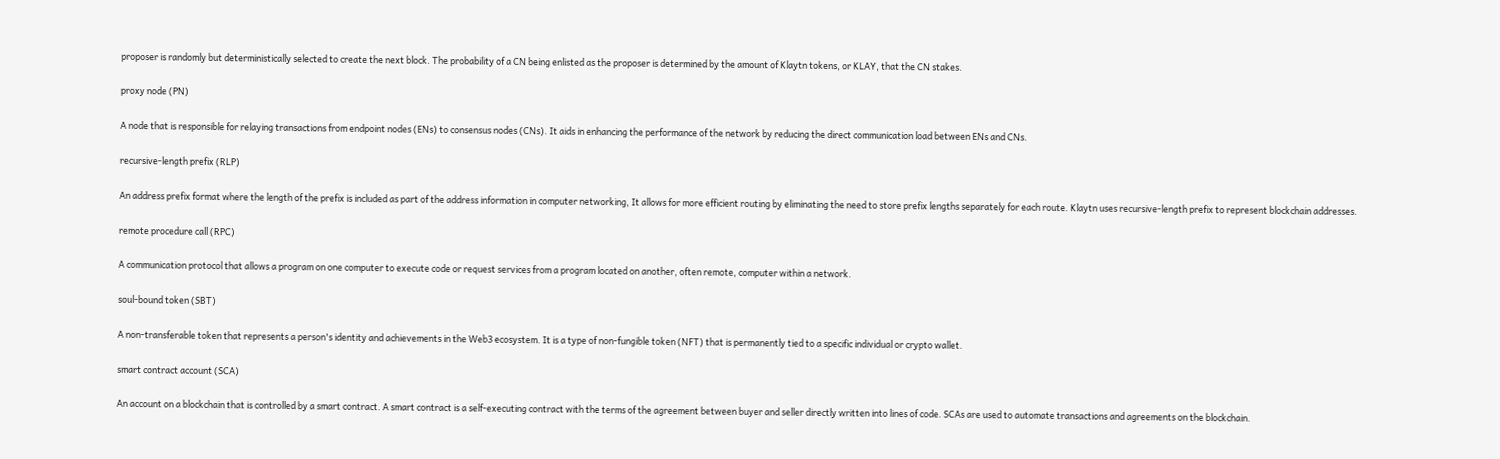proposer is randomly but deterministically selected to create the next block. The probability of a CN being enlisted as the proposer is determined by the amount of Klaytn tokens, or KLAY, that the CN stakes.

proxy node (PN)

A node that is responsible for relaying transactions from endpoint nodes (ENs) to consensus nodes (CNs). It aids in enhancing the performance of the network by reducing the direct communication load between ENs and CNs.

recursive-length prefix (RLP)

An address prefix format where the length of the prefix is included as part of the address information in computer networking, It allows for more efficient routing by eliminating the need to store prefix lengths separately for each route. Klaytn uses recursive-length prefix to represent blockchain addresses.

remote procedure call (RPC)

A communication protocol that allows a program on one computer to execute code or request services from a program located on another, often remote, computer within a network.

soul-bound token (SBT)

A non-transferable token that represents a person's identity and achievements in the Web3 ecosystem. It is a type of non-fungible token (NFT) that is permanently tied to a specific individual or crypto wallet.

smart contract account (SCA)

An account on a blockchain that is controlled by a smart contract. A smart contract is a self-executing contract with the terms of the agreement between buyer and seller directly written into lines of code. SCAs are used to automate transactions and agreements on the blockchain.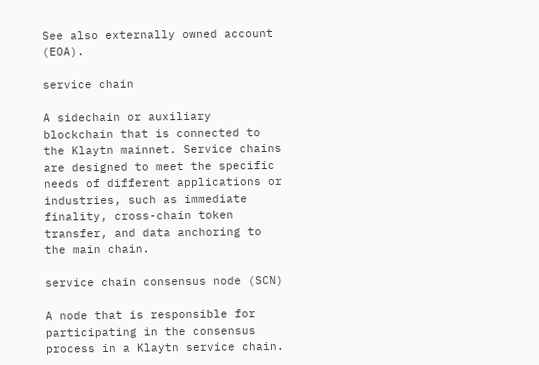See also externally owned account (EOA).

service chain

A sidechain or auxiliary blockchain that is connected to the Klaytn mainnet. Service chains are designed to meet the specific needs of different applications or industries, such as immediate finality, cross-chain token transfer, and data anchoring to the main chain.

service chain consensus node (SCN)

A node that is responsible for participating in the consensus process in a Klaytn service chain.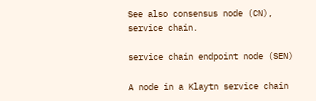See also consensus node (CN), service chain.

service chain endpoint node (SEN)

A node in a Klaytn service chain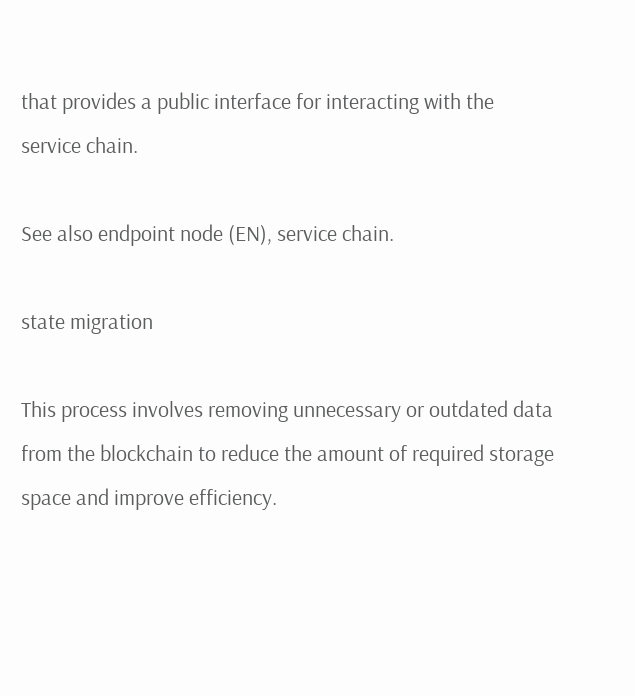that provides a public interface for interacting with the service chain.

See also endpoint node (EN), service chain.

state migration

This process involves removing unnecessary or outdated data from the blockchain to reduce the amount of required storage space and improve efficiency.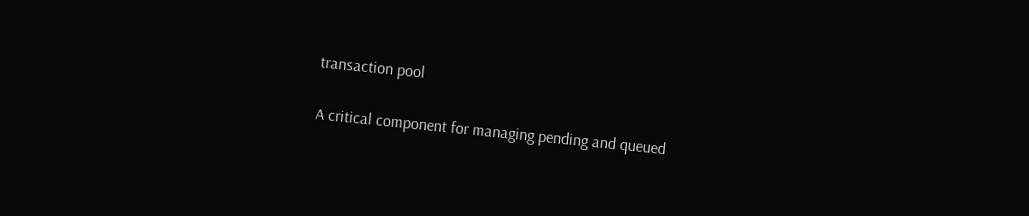transaction pool

A critical component for managing pending and queued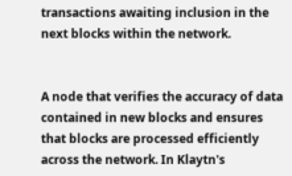transactions awaiting inclusion in the next blocks within the network.


A node that verifies the accuracy of data contained in new blocks and ensures that blocks are processed efficiently across the network. In Klaytn's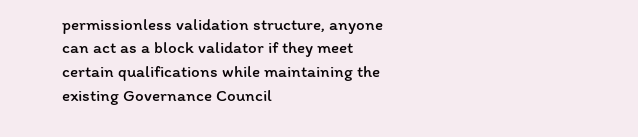permissionless validation structure, anyone can act as a block validator if they meet certain qualifications while maintaining the existing Governance Council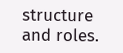structure and roles.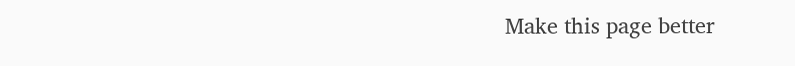Make this page better